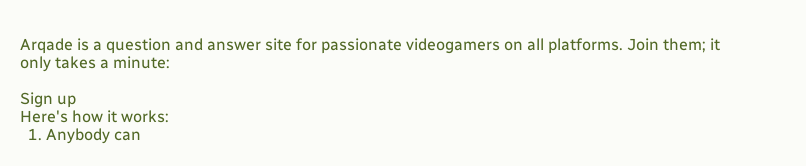Arqade is a question and answer site for passionate videogamers on all platforms. Join them; it only takes a minute:

Sign up
Here's how it works:
  1. Anybody can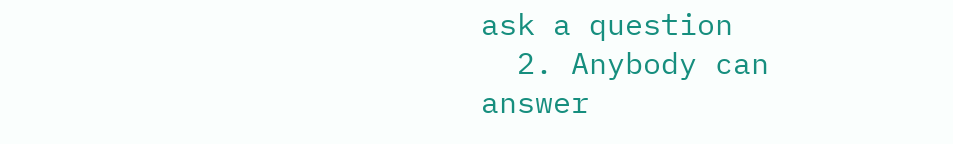ask a question
  2. Anybody can answer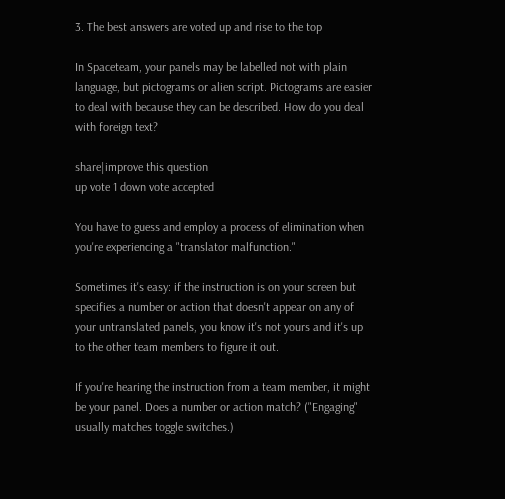3. The best answers are voted up and rise to the top

In Spaceteam, your panels may be labelled not with plain language, but pictograms or alien script. Pictograms are easier to deal with because they can be described. How do you deal with foreign text?

share|improve this question
up vote 1 down vote accepted

You have to guess and employ a process of elimination when you're experiencing a "translator malfunction."

Sometimes it's easy: if the instruction is on your screen but specifies a number or action that doesn't appear on any of your untranslated panels, you know it's not yours and it's up to the other team members to figure it out.

If you're hearing the instruction from a team member, it might be your panel. Does a number or action match? ("Engaging" usually matches toggle switches.)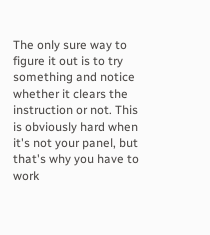The only sure way to figure it out is to try something and notice whether it clears the instruction or not. This is obviously hard when it's not your panel, but that's why you have to work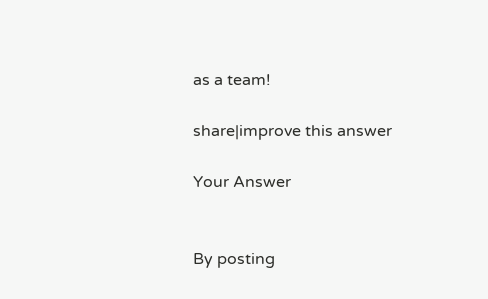as a team!

share|improve this answer

Your Answer


By posting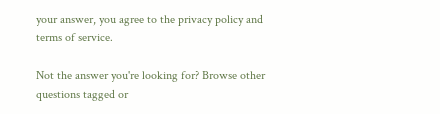your answer, you agree to the privacy policy and terms of service.

Not the answer you're looking for? Browse other questions tagged or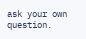ask your own question.